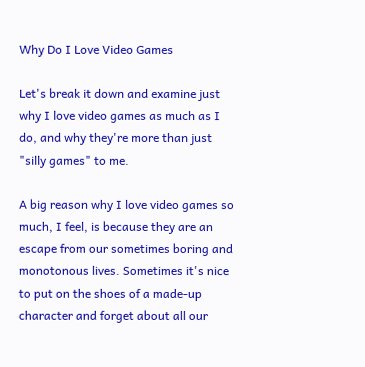Why Do I Love Video Games

Let's break it down and examine just why I love video games as much as I do, and why they're more than just "silly games" to me.

A big reason why I love video games so much, I feel, is because they are an escape from our sometimes boring and monotonous lives. Sometimes it's nice to put on the shoes of a made-up character and forget about all our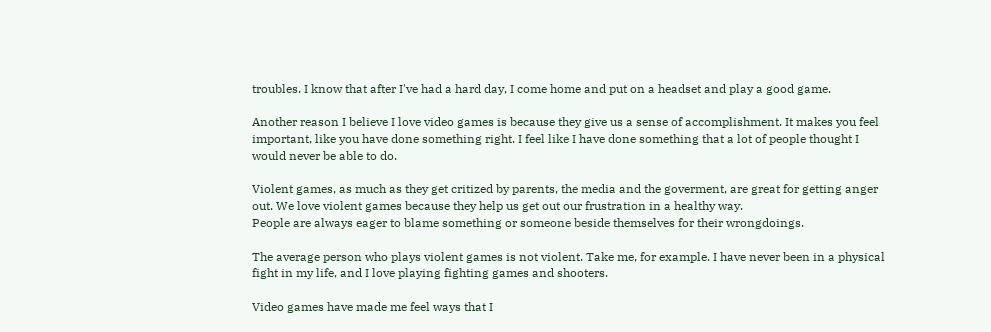troubles. I know that after I've had a hard day, I come home and put on a headset and play a good game.

Another reason I believe I love video games is because they give us a sense of accomplishment. It makes you feel important, like you have done something right. I feel like I have done something that a lot of people thought I would never be able to do.

Violent games, as much as they get critized by parents, the media and the goverment, are great for getting anger out. We love violent games because they help us get out our frustration in a healthy way.
People are always eager to blame something or someone beside themselves for their wrongdoings.

The average person who plays violent games is not violent. Take me, for example. I have never been in a physical fight in my life, and I love playing fighting games and shooters.

Video games have made me feel ways that I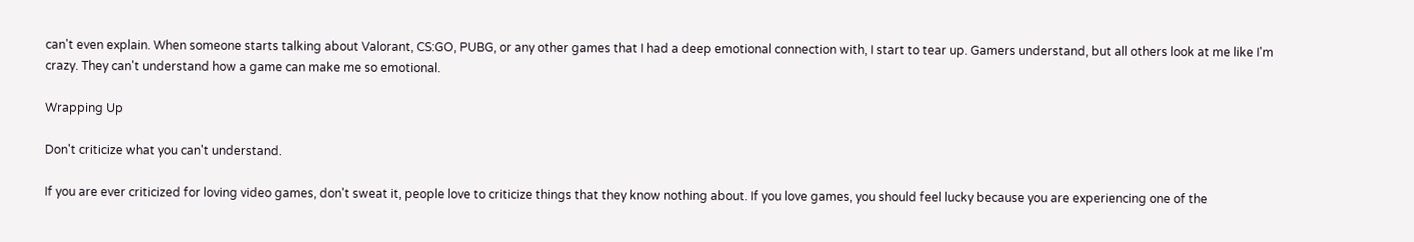can't even explain. When someone starts talking about Valorant, CS:GO, PUBG, or any other games that I had a deep emotional connection with, I start to tear up. Gamers understand, but all others look at me like I'm crazy. They can't understand how a game can make me so emotional.

Wrapping Up

Don't criticize what you can't understand.

If you are ever criticized for loving video games, don't sweat it, people love to criticize things that they know nothing about. If you love games, you should feel lucky because you are experiencing one of the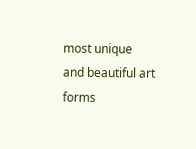most unique and beautiful art forms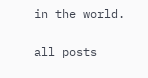in the world.

all posts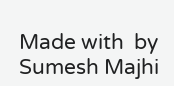Made with  by Sumesh Majhi